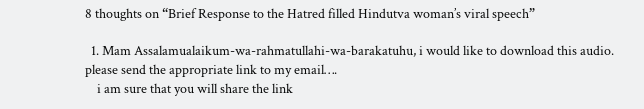8 thoughts on “Brief Response to the Hatred filled Hindutva woman’s viral speech”

  1. Mam Assalamualaikum-wa-rahmatullahi-wa-barakatuhu, i would like to download this audio. please send the appropriate link to my email….
    i am sure that you will share the link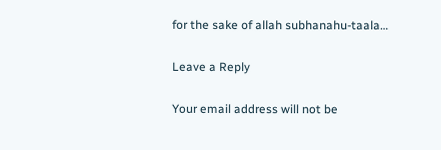for the sake of allah subhanahu-taala…

Leave a Reply

Your email address will not be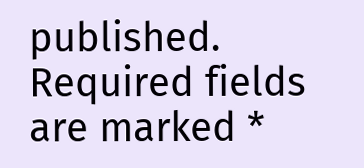published. Required fields are marked *